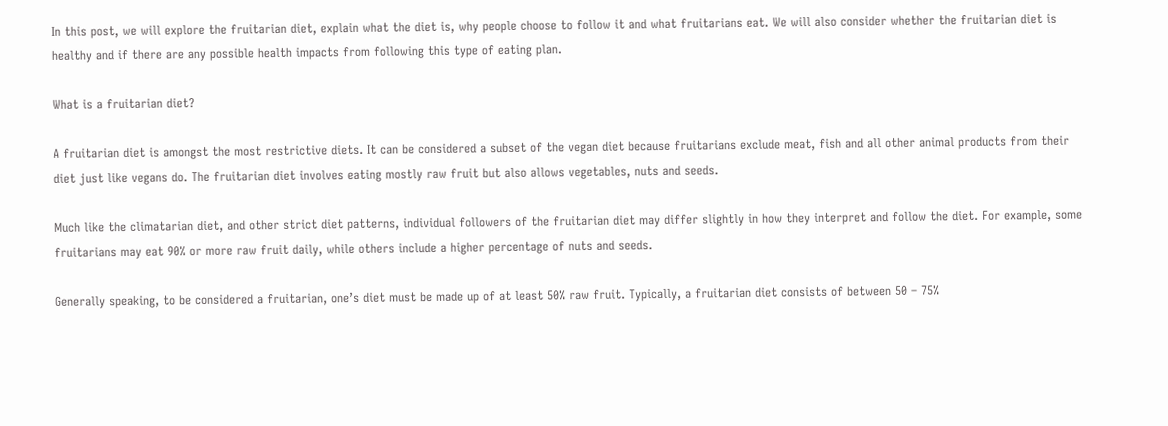In this post, we will explore the fruitarian diet, explain what the diet is, why people choose to follow it and what fruitarians eat. We will also consider whether the fruitarian diet is healthy and if there are any possible health impacts from following this type of eating plan.

What is a fruitarian diet?

A fruitarian diet is amongst the most restrictive diets. It can be considered a subset of the vegan diet because fruitarians exclude meat, fish and all other animal products from their diet just like vegans do. The fruitarian diet involves eating mostly raw fruit but also allows vegetables, nuts and seeds.

Much like the climatarian diet, and other strict diet patterns, individual followers of the fruitarian diet may differ slightly in how they interpret and follow the diet. For example, some fruitarians may eat 90% or more raw fruit daily, while others include a higher percentage of nuts and seeds.

Generally speaking, to be considered a fruitarian, one’s diet must be made up of at least 50% raw fruit. Typically, a fruitarian diet consists of between 50 – 75%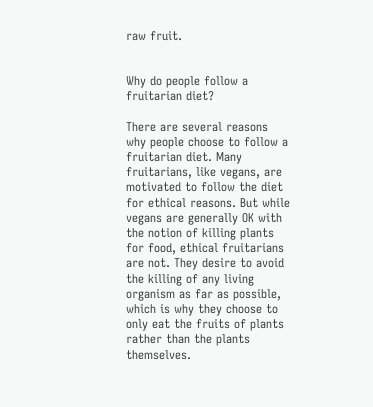raw fruit.


Why do people follow a fruitarian diet?

There are several reasons why people choose to follow a fruitarian diet. Many fruitarians, like vegans, are motivated to follow the diet for ethical reasons. But while vegans are generally OK with the notion of killing plants for food, ethical fruitarians are not. They desire to avoid the killing of any living organism as far as possible, which is why they choose to only eat the fruits of plants rather than the plants themselves.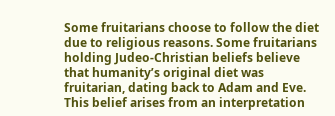Some fruitarians choose to follow the diet due to religious reasons. Some fruitarians holding Judeo-Christian beliefs believe that humanity’s original diet was fruitarian, dating back to Adam and Eve. This belief arises from an interpretation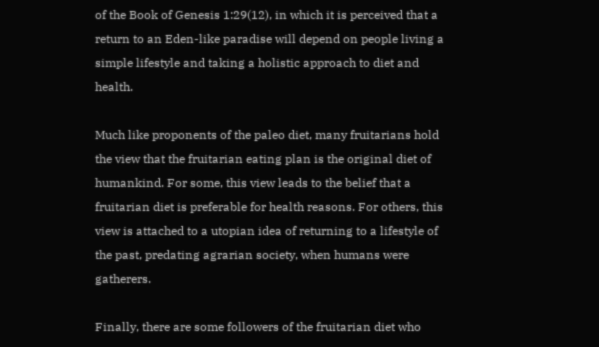of the Book of Genesis 1:29(12), in which it is perceived that a return to an Eden-like paradise will depend on people living a simple lifestyle and taking a holistic approach to diet and health.

Much like proponents of the paleo diet, many fruitarians hold the view that the fruitarian eating plan is the original diet of humankind. For some, this view leads to the belief that a fruitarian diet is preferable for health reasons. For others, this view is attached to a utopian idea of returning to a lifestyle of the past, predating agrarian society, when humans were gatherers.

Finally, there are some followers of the fruitarian diet who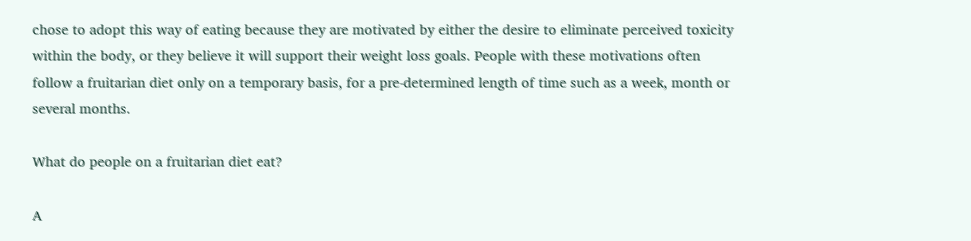chose to adopt this way of eating because they are motivated by either the desire to eliminate perceived toxicity within the body, or they believe it will support their weight loss goals. People with these motivations often follow a fruitarian diet only on a temporary basis, for a pre-determined length of time such as a week, month or several months.

What do people on a fruitarian diet eat?

A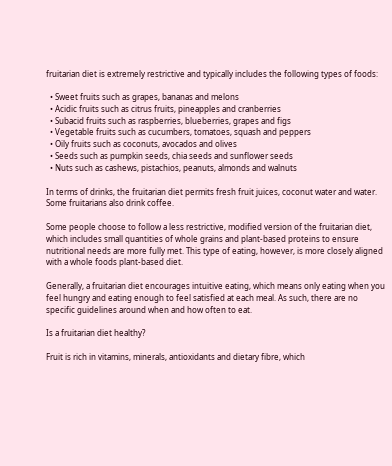fruitarian diet is extremely restrictive and typically includes the following types of foods:

  • Sweet fruits such as grapes, bananas and melons
  • Acidic fruits such as citrus fruits, pineapples and cranberries
  • Subacid fruits such as raspberries, blueberries, grapes and figs
  • Vegetable fruits such as cucumbers, tomatoes, squash and peppers
  • Oily fruits such as coconuts, avocados and olives
  • Seeds such as pumpkin seeds, chia seeds and sunflower seeds
  • Nuts such as cashews, pistachios, peanuts, almonds and walnuts

In terms of drinks, the fruitarian diet permits fresh fruit juices, coconut water and water. Some fruitarians also drink coffee.

Some people choose to follow a less restrictive, modified version of the fruitarian diet, which includes small quantities of whole grains and plant-based proteins to ensure nutritional needs are more fully met. This type of eating, however, is more closely aligned with a whole foods plant-based diet.

Generally, a fruitarian diet encourages intuitive eating, which means only eating when you feel hungry and eating enough to feel satisfied at each meal. As such, there are no specific guidelines around when and how often to eat.

Is a fruitarian diet healthy?

Fruit is rich in vitamins, minerals, antioxidants and dietary fibre, which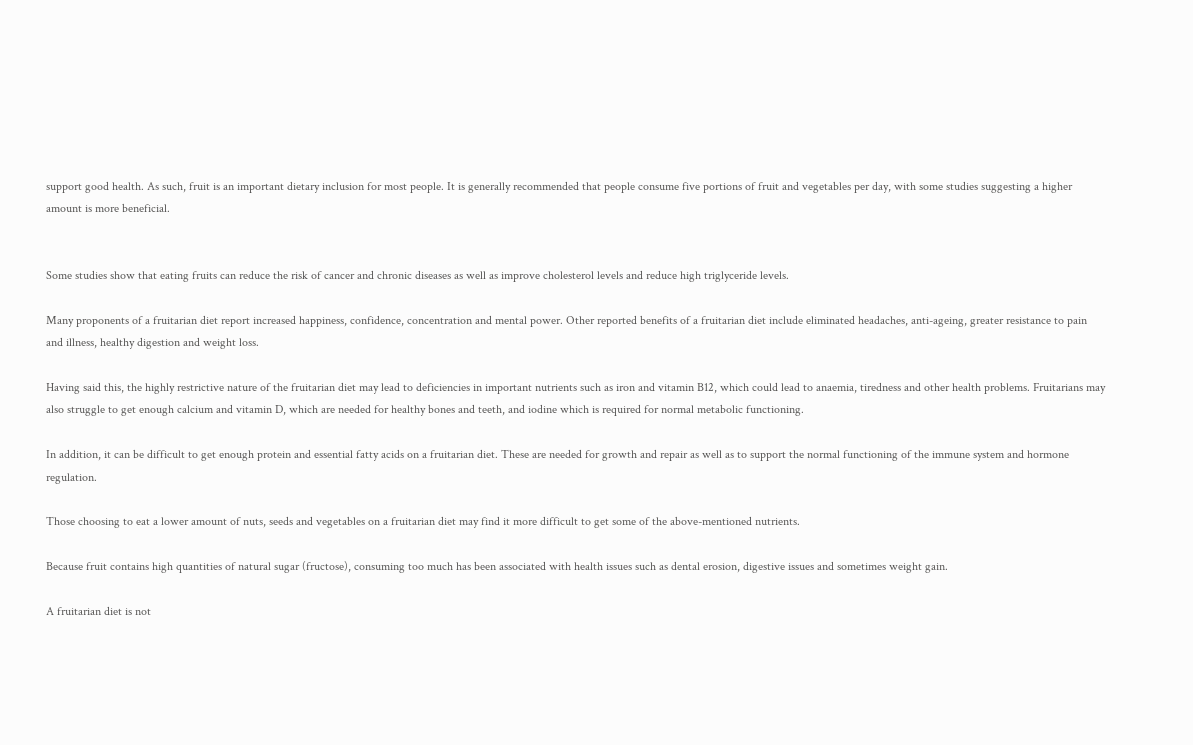support good health. As such, fruit is an important dietary inclusion for most people. It is generally recommended that people consume five portions of fruit and vegetables per day, with some studies suggesting a higher amount is more beneficial.


Some studies show that eating fruits can reduce the risk of cancer and chronic diseases as well as improve cholesterol levels and reduce high triglyceride levels.

Many proponents of a fruitarian diet report increased happiness, confidence, concentration and mental power. Other reported benefits of a fruitarian diet include eliminated headaches, anti-ageing, greater resistance to pain and illness, healthy digestion and weight loss.

Having said this, the highly restrictive nature of the fruitarian diet may lead to deficiencies in important nutrients such as iron and vitamin B12, which could lead to anaemia, tiredness and other health problems. Fruitarians may also struggle to get enough calcium and vitamin D, which are needed for healthy bones and teeth, and iodine which is required for normal metabolic functioning.

In addition, it can be difficult to get enough protein and essential fatty acids on a fruitarian diet. These are needed for growth and repair as well as to support the normal functioning of the immune system and hormone regulation.

Those choosing to eat a lower amount of nuts, seeds and vegetables on a fruitarian diet may find it more difficult to get some of the above-mentioned nutrients.

Because fruit contains high quantities of natural sugar (fructose), consuming too much has been associated with health issues such as dental erosion, digestive issues and sometimes weight gain.

A fruitarian diet is not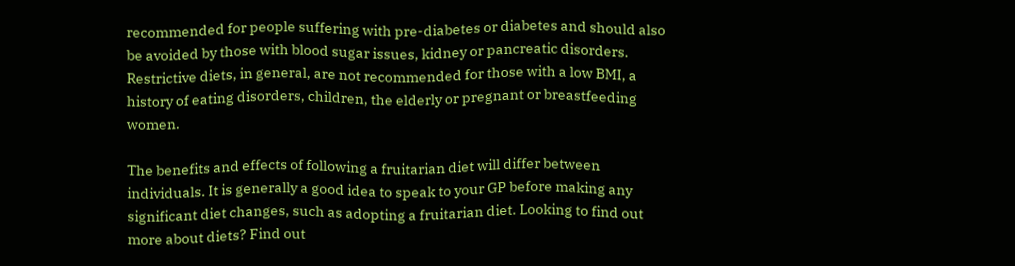recommended for people suffering with pre-diabetes or diabetes and should also be avoided by those with blood sugar issues, kidney or pancreatic disorders. Restrictive diets, in general, are not recommended for those with a low BMI, a history of eating disorders, children, the elderly or pregnant or breastfeeding women.

The benefits and effects of following a fruitarian diet will differ between individuals. It is generally a good idea to speak to your GP before making any significant diet changes, such as adopting a fruitarian diet. Looking to find out more about diets? Find out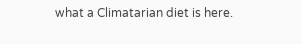what a Climatarian diet is here.